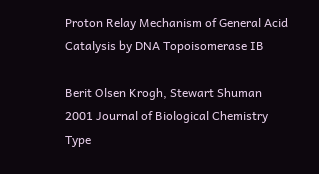Proton Relay Mechanism of General Acid Catalysis by DNA Topoisomerase IB

Berit Olsen Krogh, Stewart Shuman
2001 Journal of Biological Chemistry
Type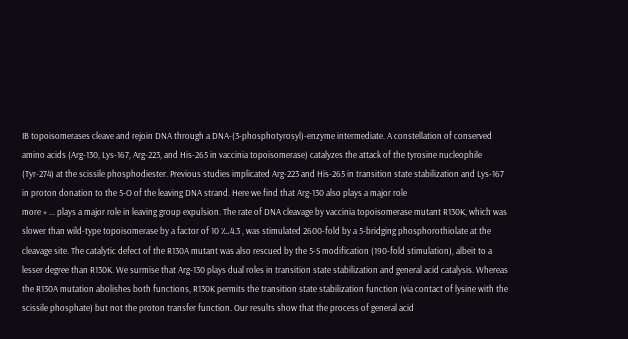IB topoisomerases cleave and rejoin DNA through a DNA-(3-phosphotyrosyl)-enzyme intermediate. A constellation of conserved amino acids (Arg-130, Lys-167, Arg-223, and His-265 in vaccinia topoisomerase) catalyzes the attack of the tyrosine nucleophile (Tyr-274) at the scissile phosphodiester. Previous studies implicated Arg-223 and His-265 in transition state stabilization and Lys-167 in proton donation to the 5-O of the leaving DNA strand. Here we find that Arg-130 also plays a major role
more » ... plays a major role in leaving group expulsion. The rate of DNA cleavage by vaccinia topoisomerase mutant R130K, which was slower than wild-type topoisomerase by a factor of 10 ؊4.3 , was stimulated 2600-fold by a 5-bridging phosphorothiolate at the cleavage site. The catalytic defect of the R130A mutant was also rescued by the 5-S modification (190-fold stimulation), albeit to a lesser degree than R130K. We surmise that Arg-130 plays dual roles in transition state stabilization and general acid catalysis. Whereas the R130A mutation abolishes both functions, R130K permits the transition state stabilization function (via contact of lysine with the scissile phosphate) but not the proton transfer function. Our results show that the process of general acid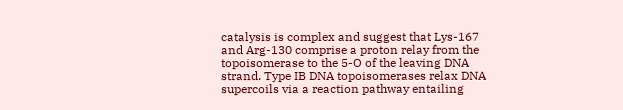catalysis is complex and suggest that Lys-167 and Arg-130 comprise a proton relay from the topoisomerase to the 5-O of the leaving DNA strand. Type IB DNA topoisomerases relax DNA supercoils via a reaction pathway entailing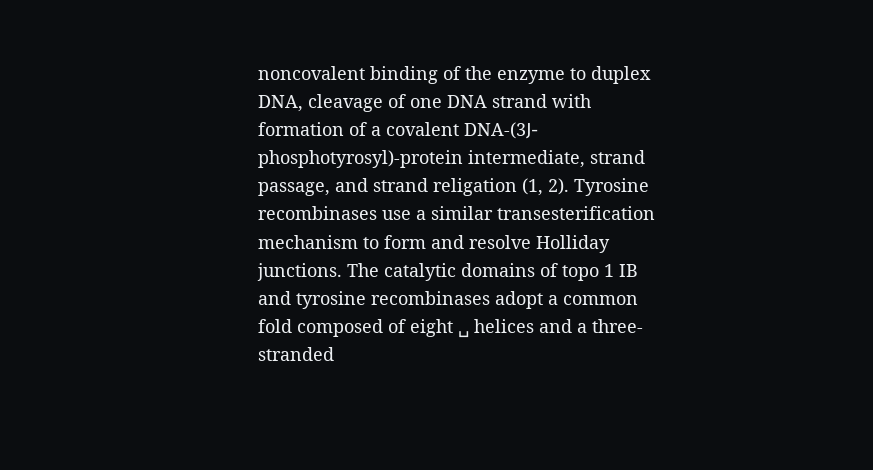noncovalent binding of the enzyme to duplex DNA, cleavage of one DNA strand with formation of a covalent DNA-(3Ј-phosphotyrosyl)-protein intermediate, strand passage, and strand religation (1, 2). Tyrosine recombinases use a similar transesterification mechanism to form and resolve Holliday junctions. The catalytic domains of topo 1 IB and tyrosine recombinases adopt a common fold composed of eight ␣ helices and a three-stranded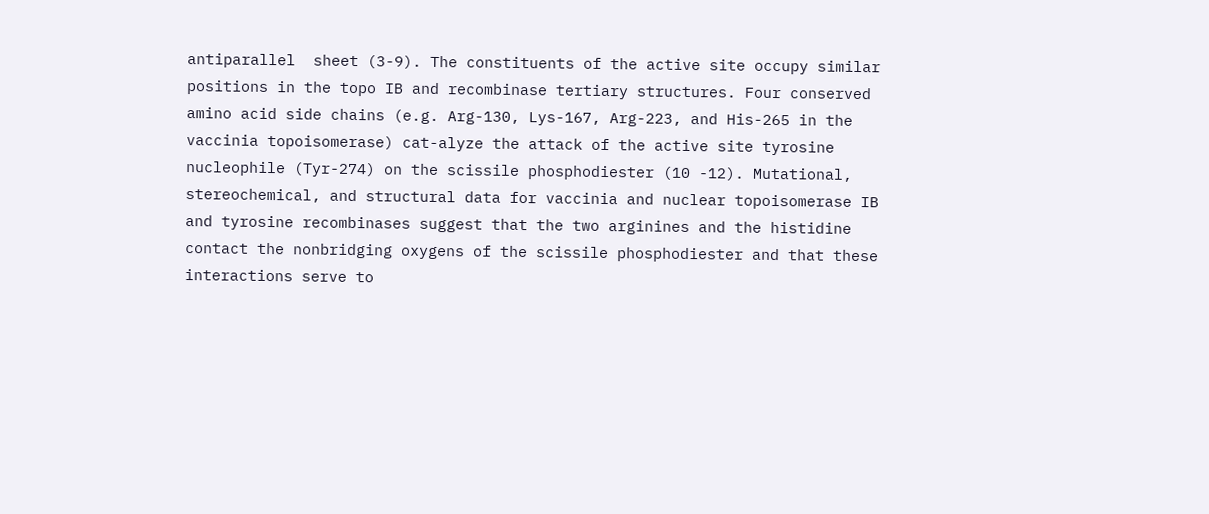antiparallel  sheet (3-9). The constituents of the active site occupy similar positions in the topo IB and recombinase tertiary structures. Four conserved amino acid side chains (e.g. Arg-130, Lys-167, Arg-223, and His-265 in the vaccinia topoisomerase) cat-alyze the attack of the active site tyrosine nucleophile (Tyr-274) on the scissile phosphodiester (10 -12). Mutational, stereochemical, and structural data for vaccinia and nuclear topoisomerase IB and tyrosine recombinases suggest that the two arginines and the histidine contact the nonbridging oxygens of the scissile phosphodiester and that these interactions serve to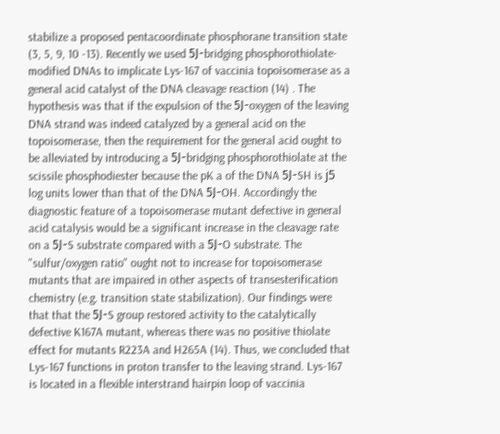stabilize a proposed pentacoordinate phosphorane transition state (3, 5, 9, 10 -13). Recently we used 5Ј-bridging phosphorothiolate-modified DNAs to implicate Lys-167 of vaccinia topoisomerase as a general acid catalyst of the DNA cleavage reaction (14) . The hypothesis was that if the expulsion of the 5Ј-oxygen of the leaving DNA strand was indeed catalyzed by a general acid on the topoisomerase, then the requirement for the general acid ought to be alleviated by introducing a 5Ј-bridging phosphorothiolate at the scissile phosphodiester because the pK a of the DNA 5Ј-SH is ϳ5 log units lower than that of the DNA 5Ј-OH. Accordingly the diagnostic feature of a topoisomerase mutant defective in general acid catalysis would be a significant increase in the cleavage rate on a 5Ј-S substrate compared with a 5Ј-O substrate. The "sulfur/oxygen ratio" ought not to increase for topoisomerase mutants that are impaired in other aspects of transesterification chemistry (e.g. transition state stabilization). Our findings were that that the 5Ј-S group restored activity to the catalytically defective K167A mutant, whereas there was no positive thiolate effect for mutants R223A and H265A (14). Thus, we concluded that Lys-167 functions in proton transfer to the leaving strand. Lys-167 is located in a flexible interstrand hairpin loop of vaccinia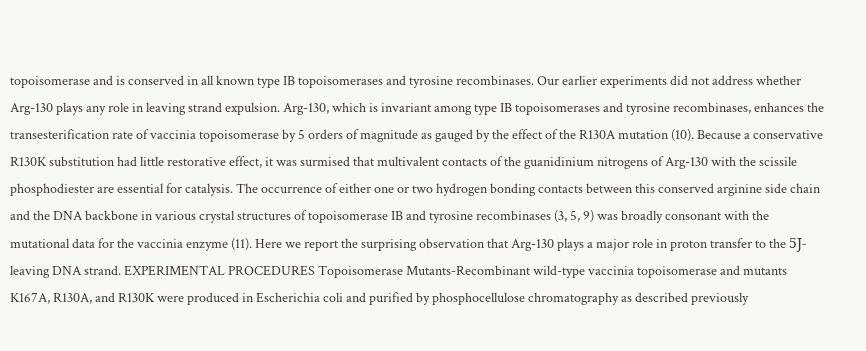topoisomerase and is conserved in all known type IB topoisomerases and tyrosine recombinases. Our earlier experiments did not address whether Arg-130 plays any role in leaving strand expulsion. Arg-130, which is invariant among type IB topoisomerases and tyrosine recombinases, enhances the transesterification rate of vaccinia topoisomerase by 5 orders of magnitude as gauged by the effect of the R130A mutation (10). Because a conservative R130K substitution had little restorative effect, it was surmised that multivalent contacts of the guanidinium nitrogens of Arg-130 with the scissile phosphodiester are essential for catalysis. The occurrence of either one or two hydrogen bonding contacts between this conserved arginine side chain and the DNA backbone in various crystal structures of topoisomerase IB and tyrosine recombinases (3, 5, 9) was broadly consonant with the mutational data for the vaccinia enzyme (11). Here we report the surprising observation that Arg-130 plays a major role in proton transfer to the 5Ј-leaving DNA strand. EXPERIMENTAL PROCEDURES Topoisomerase Mutants-Recombinant wild-type vaccinia topoisomerase and mutants K167A, R130A, and R130K were produced in Escherichia coli and purified by phosphocellulose chromatography as described previously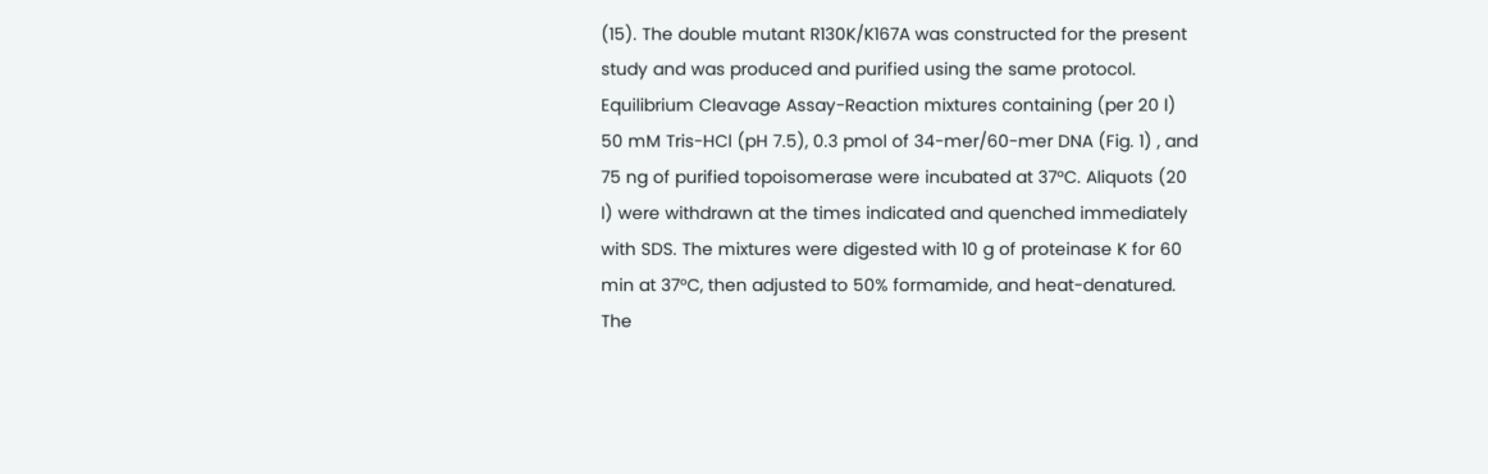(15). The double mutant R130K/K167A was constructed for the present study and was produced and purified using the same protocol. Equilibrium Cleavage Assay-Reaction mixtures containing (per 20 l) 50 mM Tris-HCl (pH 7.5), 0.3 pmol of 34-mer/60-mer DNA (Fig. 1) , and 75 ng of purified topoisomerase were incubated at 37°C. Aliquots (20 l) were withdrawn at the times indicated and quenched immediately with SDS. The mixtures were digested with 10 g of proteinase K for 60 min at 37°C, then adjusted to 50% formamide, and heat-denatured. The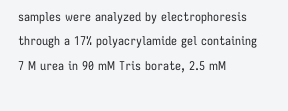samples were analyzed by electrophoresis through a 17% polyacrylamide gel containing 7 M urea in 90 mM Tris borate, 2.5 mM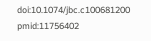doi:10.1074/jbc.c100681200 pmid:11756402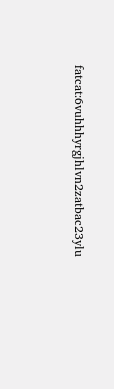fatcat:6vuhhhyrgjhlvn2zatbac23ylu